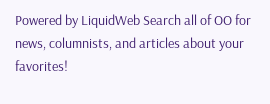Powered by LiquidWeb Search all of OO for news, columnists, and articles about your favorites!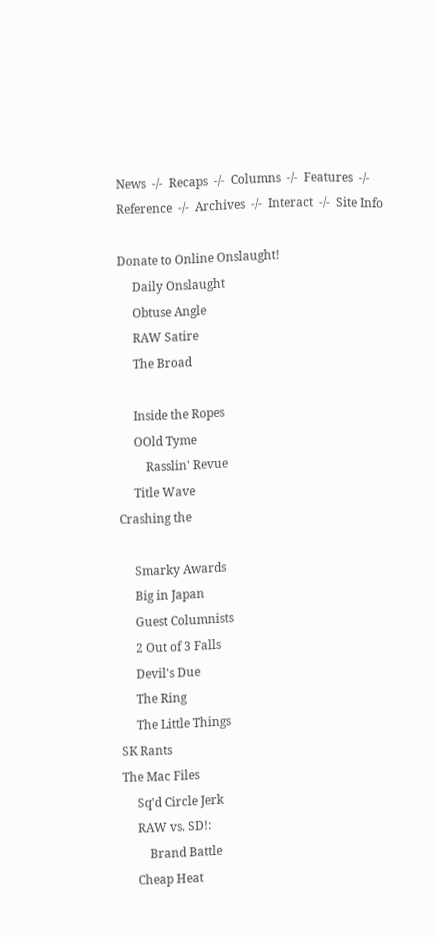News  -/-  Recaps  -/-  Columns  -/-  Features  -/-  Reference  -/-  Archives  -/-  Interact  -/-  Site Info

Donate to Online Onslaught!
     Daily Onslaught
     Obtuse Angle
     RAW Satire
     The Broad

     Inside the Ropes
     OOld Tyme
         Rasslin' Revue
     Title Wave
Crashing the

     Smarky Awards
     Big in Japan
     Guest Columnists
     2 Out of 3 Falls
     Devil's Due
     The Ring
     The Little Things
SK Rants
The Mac Files
     Sq'd Circle Jerk
     RAW vs. SD!:
         Brand Battle
     Cheap Heat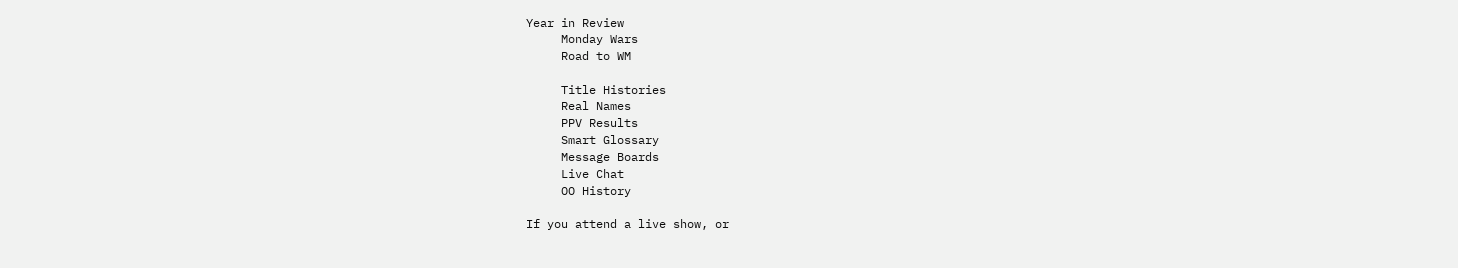Year in Review
     Monday Wars
     Road to WM

     Title Histories
     Real Names
     PPV Results
     Smart Glossary
     Message Boards
     Live Chat
     OO History

If you attend a live show, or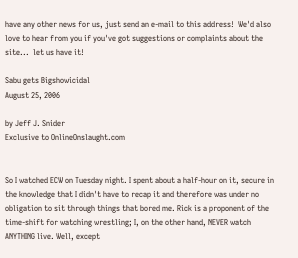have any other news for us, just send an e-mail to this address!  We'd also love to hear from you if you've got suggestions or complaints about the site...  let us have it!

Sabu gets Bigshowicidal
August 25, 2006

by Jeff J. Snider
Exclusive to OnlineOnslaught.com


So I watched ECW on Tuesday night. I spent about a half-hour on it, secure in the knowledge that I didn't have to recap it and therefore was under no obligation to sit through things that bored me. Rick is a proponent of the time-shift for watching wrestling; I, on the other hand, NEVER watch ANYTHING live. Well, except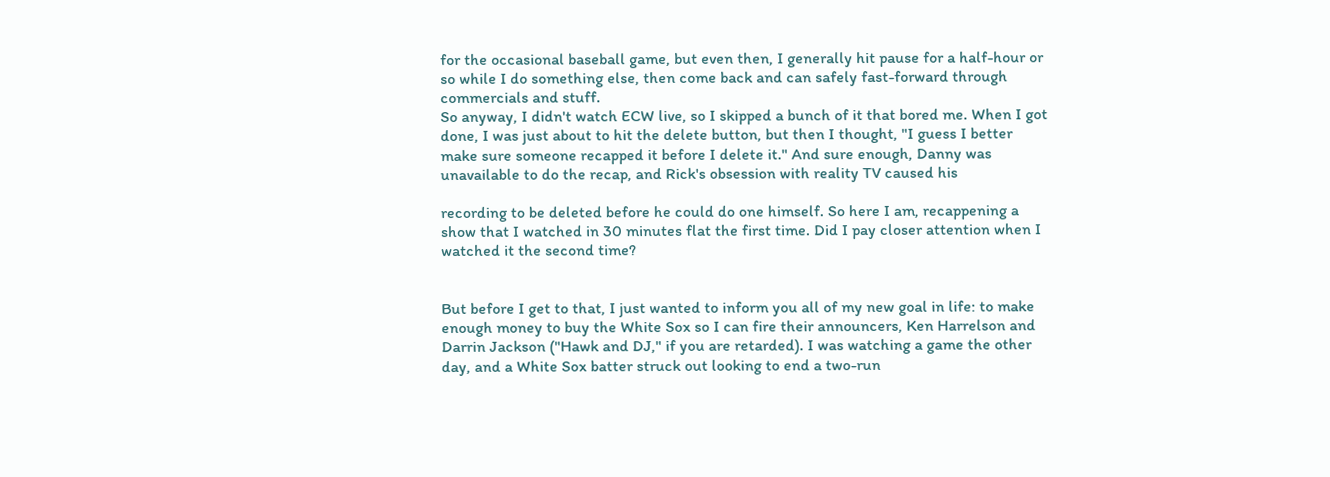for the occasional baseball game, but even then, I generally hit pause for a half-hour or so while I do something else, then come back and can safely fast-forward through commercials and stuff.
So anyway, I didn't watch ECW live, so I skipped a bunch of it that bored me. When I got done, I was just about to hit the delete button, but then I thought, "I guess I better make sure someone recapped it before I delete it." And sure enough, Danny was unavailable to do the recap, and Rick's obsession with reality TV caused his

recording to be deleted before he could do one himself. So here I am, recappening a show that I watched in 30 minutes flat the first time. Did I pay closer attention when I watched it the second time?


But before I get to that, I just wanted to inform you all of my new goal in life: to make enough money to buy the White Sox so I can fire their announcers, Ken Harrelson and Darrin Jackson ("Hawk and DJ," if you are retarded). I was watching a game the other day, and a White Sox batter struck out looking to end a two-run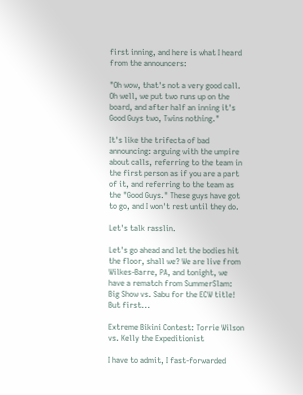first inning, and here is what I heard from the announcers:

"Oh wow, that's not a very good call. Oh well, we put two runs up on the board, and after half an inning it's Good Guys two, Twins nothing."

It's like the trifecta of bad announcing: arguing with the umpire about calls, referring to the team in the first person as if you are a part of it, and referring to the team as the "Good Guys." These guys have got to go, and I won't rest until they do.

Let's talk rasslin.

Let's go ahead and let the bodies hit the floor, shall we? We are live from Wilkes-Barre, PA, and tonight, we have a rematch from SummerSlam: Big Show vs. Sabu for the ECW title! But first...

Extreme Bikini Contest: Torrie Wilson vs. Kelly the Expeditionist

I have to admit, I fast-forwarded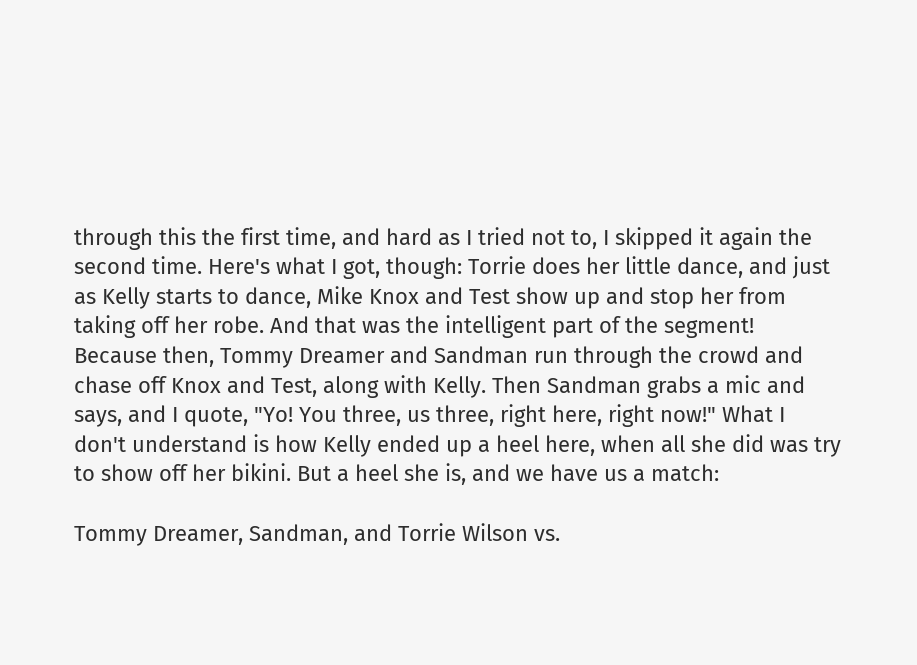through this the first time, and hard as I tried not to, I skipped it again the second time. Here's what I got, though: Torrie does her little dance, and just as Kelly starts to dance, Mike Knox and Test show up and stop her from taking off her robe. And that was the intelligent part of the segment! Because then, Tommy Dreamer and Sandman run through the crowd and chase off Knox and Test, along with Kelly. Then Sandman grabs a mic and says, and I quote, "Yo! You three, us three, right here, right now!" What I don't understand is how Kelly ended up a heel here, when all she did was try to show off her bikini. But a heel she is, and we have us a match:

Tommy Dreamer, Sandman, and Torrie Wilson vs.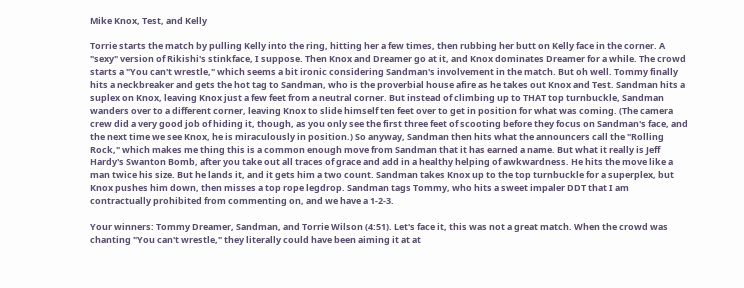Mike Knox, Test, and Kelly

Torrie starts the match by pulling Kelly into the ring, hitting her a few times, then rubbing her butt on Kelly face in the corner. A "sexy" version of Rikishi's stinkface, I suppose. Then Knox and Dreamer go at it, and Knox dominates Dreamer for a while. The crowd starts a "You can't wrestle," which seems a bit ironic considering Sandman's involvement in the match. But oh well. Tommy finally hits a neckbreaker and gets the hot tag to Sandman, who is the proverbial house afire as he takes out Knox and Test. Sandman hits a suplex on Knox, leaving Knox just a few feet from a neutral corner. But instead of climbing up to THAT top turnbuckle, Sandman wanders over to a different corner, leaving Knox to slide himself ten feet over to get in position for what was coming. (The camera crew did a very good job of hiding it, though, as you only see the first three feet of scooting before they focus on Sandman's face, and the next time we see Knox, he is miraculously in position.) So anyway, Sandman then hits what the announcers call the "Rolling Rock," which makes me thing this is a common enough move from Sandman that it has earned a name. But what it really is Jeff Hardy's Swanton Bomb, after you take out all traces of grace and add in a healthy helping of awkwardness. He hits the move like a man twice his size. But he lands it, and it gets him a two count. Sandman takes Knox up to the top turnbuckle for a superplex, but Knox pushes him down, then misses a top rope legdrop. Sandman tags Tommy, who hits a sweet impaler DDT that I am contractually prohibited from commenting on, and we have a 1-2-3.

Your winners: Tommy Dreamer, Sandman, and Torrie Wilson (4:51). Let's face it, this was not a great match. When the crowd was chanting "You can't wrestle," they literally could have been aiming it at at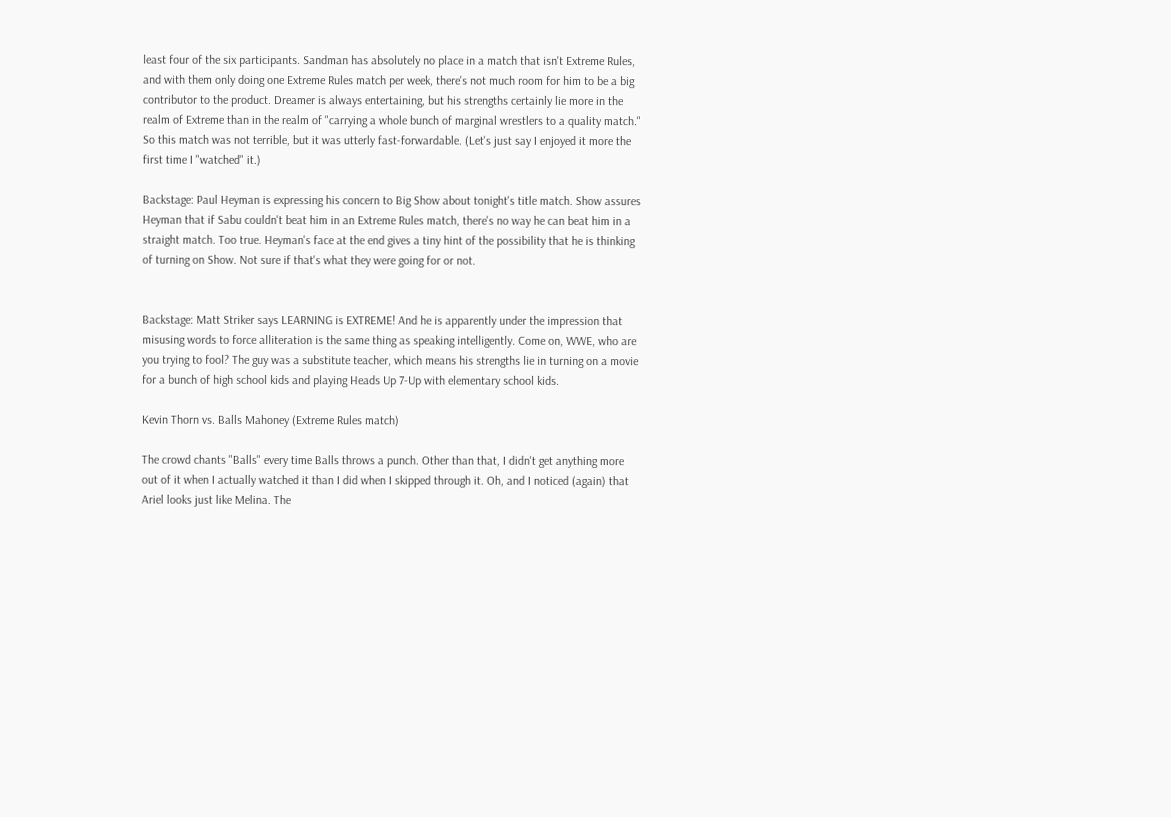least four of the six participants. Sandman has absolutely no place in a match that isn't Extreme Rules, and with them only doing one Extreme Rules match per week, there's not much room for him to be a big contributor to the product. Dreamer is always entertaining, but his strengths certainly lie more in the realm of Extreme than in the realm of "carrying a whole bunch of marginal wrestlers to a quality match." So this match was not terrible, but it was utterly fast-forwardable. (Let's just say I enjoyed it more the first time I "watched" it.)

Backstage: Paul Heyman is expressing his concern to Big Show about tonight's title match. Show assures Heyman that if Sabu couldn't beat him in an Extreme Rules match, there's no way he can beat him in a straight match. Too true. Heyman's face at the end gives a tiny hint of the possibility that he is thinking of turning on Show. Not sure if that's what they were going for or not.


Backstage: Matt Striker says LEARNING is EXTREME! And he is apparently under the impression that misusing words to force alliteration is the same thing as speaking intelligently. Come on, WWE, who are you trying to fool? The guy was a substitute teacher, which means his strengths lie in turning on a movie for a bunch of high school kids and playing Heads Up 7-Up with elementary school kids.

Kevin Thorn vs. Balls Mahoney (Extreme Rules match)

The crowd chants "Balls" every time Balls throws a punch. Other than that, I didn't get anything more out of it when I actually watched it than I did when I skipped through it. Oh, and I noticed (again) that Ariel looks just like Melina. The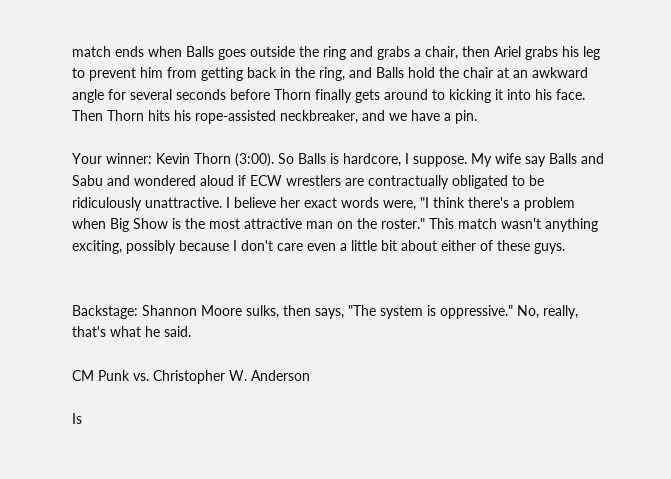match ends when Balls goes outside the ring and grabs a chair, then Ariel grabs his leg to prevent him from getting back in the ring, and Balls hold the chair at an awkward angle for several seconds before Thorn finally gets around to kicking it into his face. Then Thorn hits his rope-assisted neckbreaker, and we have a pin.

Your winner: Kevin Thorn (3:00). So Balls is hardcore, I suppose. My wife say Balls and Sabu and wondered aloud if ECW wrestlers are contractually obligated to be ridiculously unattractive. I believe her exact words were, "I think there's a problem when Big Show is the most attractive man on the roster." This match wasn't anything exciting, possibly because I don't care even a little bit about either of these guys.


Backstage: Shannon Moore sulks, then says, "The system is oppressive." No, really, that's what he said.

CM Punk vs. Christopher W. Anderson

Is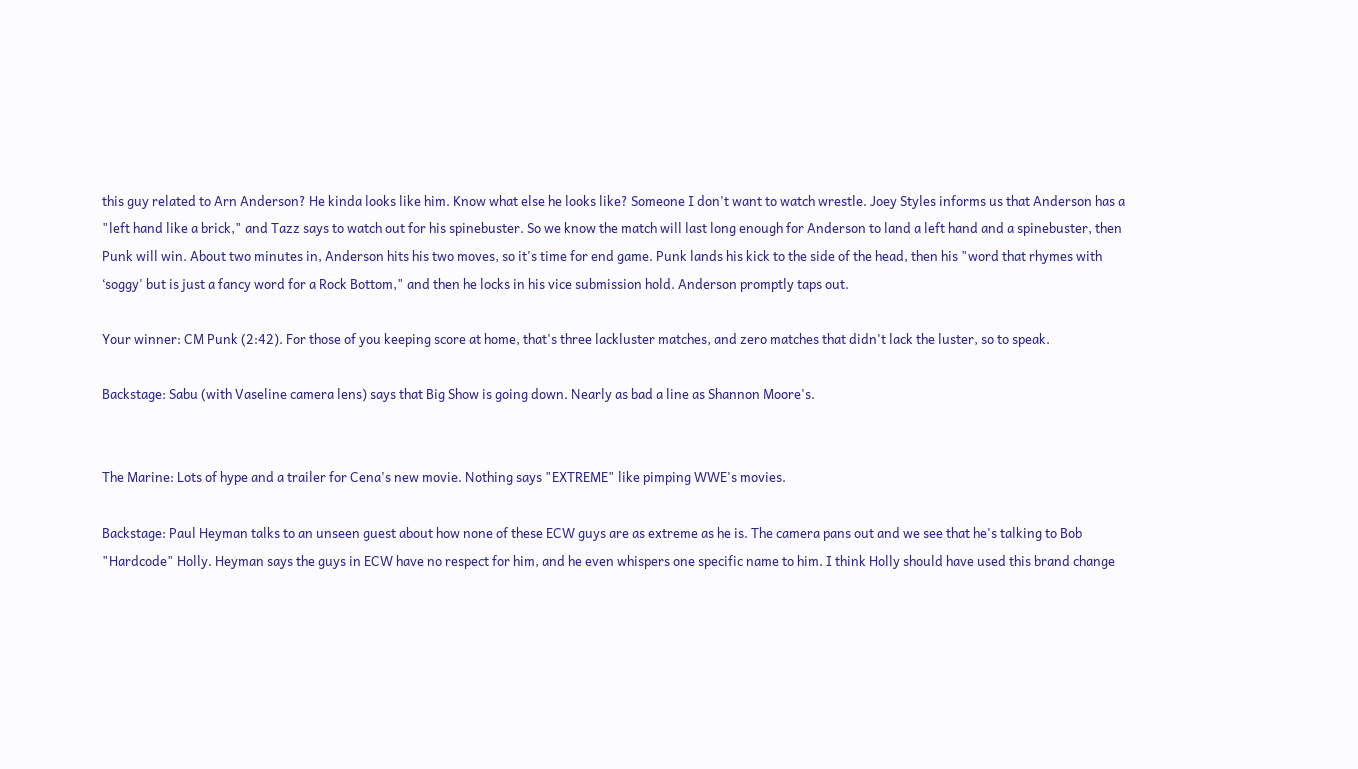this guy related to Arn Anderson? He kinda looks like him. Know what else he looks like? Someone I don't want to watch wrestle. Joey Styles informs us that Anderson has a "left hand like a brick," and Tazz says to watch out for his spinebuster. So we know the match will last long enough for Anderson to land a left hand and a spinebuster, then Punk will win. About two minutes in, Anderson hits his two moves, so it's time for end game. Punk lands his kick to the side of the head, then his "word that rhymes with ‘soggy' but is just a fancy word for a Rock Bottom," and then he locks in his vice submission hold. Anderson promptly taps out.

Your winner: CM Punk (2:42). For those of you keeping score at home, that's three lackluster matches, and zero matches that didn't lack the luster, so to speak.

Backstage: Sabu (with Vaseline camera lens) says that Big Show is going down. Nearly as bad a line as Shannon Moore's.


The Marine: Lots of hype and a trailer for Cena's new movie. Nothing says "EXTREME" like pimping WWE's movies.

Backstage: Paul Heyman talks to an unseen guest about how none of these ECW guys are as extreme as he is. The camera pans out and we see that he's talking to Bob "Hardcode" Holly. Heyman says the guys in ECW have no respect for him, and he even whispers one specific name to him. I think Holly should have used this brand change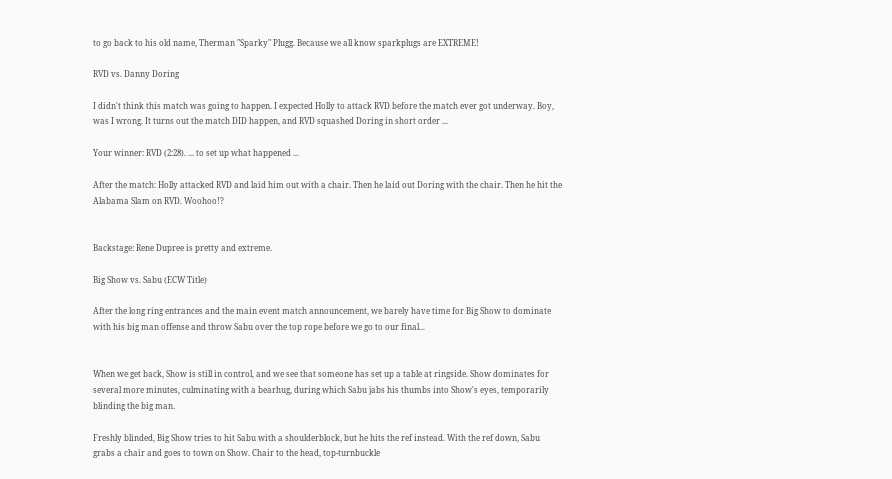to go back to his old name, Therman "Sparky" Plugg. Because we all know sparkplugs are EXTREME!

RVD vs. Danny Doring

I didn't think this match was going to happen. I expected Holly to attack RVD before the match ever got underway. Boy, was I wrong. It turns out the match DID happen, and RVD squashed Doring in short order ...

Your winner: RVD (2:28). ... to set up what happened ...

After the match: Holly attacked RVD and laid him out with a chair. Then he laid out Doring with the chair. Then he hit the Alabama Slam on RVD. Woohoo!?


Backstage: Rene Dupree is pretty and extreme.

Big Show vs. Sabu (ECW Title)

After the long ring entrances and the main event match announcement, we barely have time for Big Show to dominate with his big man offense and throw Sabu over the top rope before we go to our final...


When we get back, Show is still in control, and we see that someone has set up a table at ringside. Show dominates for several more minutes, culminating with a bearhug, during which Sabu jabs his thumbs into Show's eyes, temporarily blinding the big man.

Freshly blinded, Big Show tries to hit Sabu with a shoulderblock, but he hits the ref instead. With the ref down, Sabu grabs a chair and goes to town on Show. Chair to the head, top-turnbuckle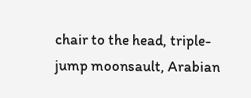chair to the head, triple-jump moonsault, Arabian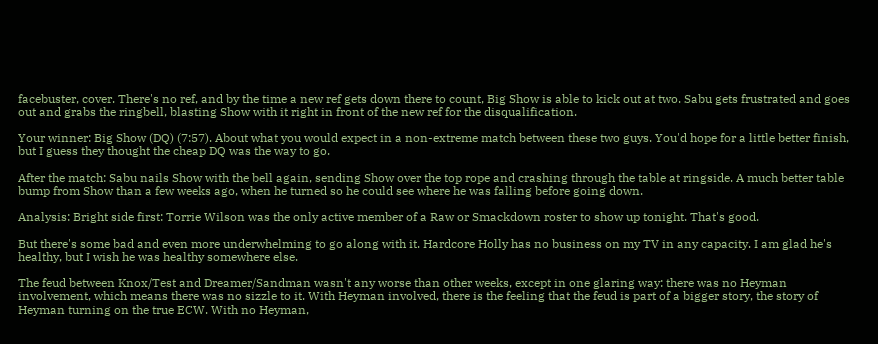facebuster, cover. There's no ref, and by the time a new ref gets down there to count, Big Show is able to kick out at two. Sabu gets frustrated and goes out and grabs the ringbell, blasting Show with it right in front of the new ref for the disqualification.

Your winner: Big Show (DQ) (7:57). About what you would expect in a non-extreme match between these two guys. You'd hope for a little better finish, but I guess they thought the cheap DQ was the way to go.

After the match: Sabu nails Show with the bell again, sending Show over the top rope and crashing through the table at ringside. A much better table bump from Show than a few weeks ago, when he turned so he could see where he was falling before going down.

Analysis: Bright side first: Torrie Wilson was the only active member of a Raw or Smackdown roster to show up tonight. That's good.

But there's some bad and even more underwhelming to go along with it. Hardcore Holly has no business on my TV in any capacity. I am glad he's healthy, but I wish he was healthy somewhere else.

The feud between Knox/Test and Dreamer/Sandman wasn't any worse than other weeks, except in one glaring way: there was no Heyman involvement, which means there was no sizzle to it. With Heyman involved, there is the feeling that the feud is part of a bigger story, the story of Heyman turning on the true ECW. With no Heyman,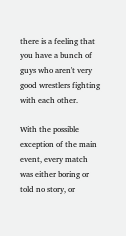there is a feeling that you have a bunch of guys who aren't very good wrestlers fighting with each other.

With the possible exception of the main event, every match was either boring or told no story, or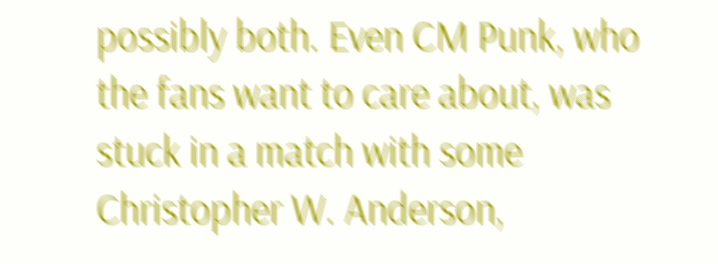possibly both. Even CM Punk, who the fans want to care about, was stuck in a match with some Christopher W. Anderson,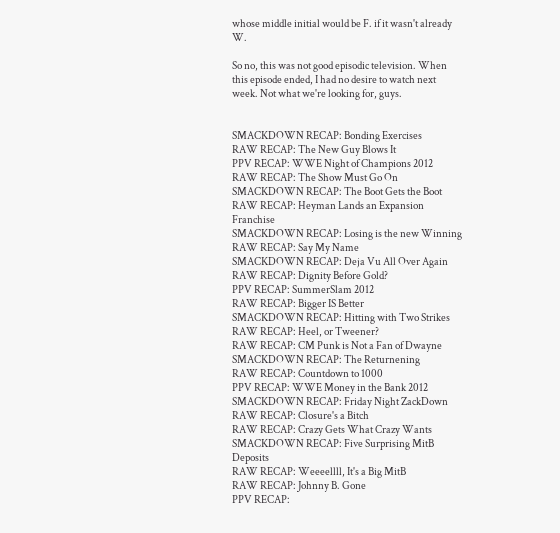whose middle initial would be F. if it wasn't already W.

So no, this was not good episodic television. When this episode ended, I had no desire to watch next week. Not what we're looking for, guys.


SMACKDOWN RECAP: Bonding Exercises
RAW RECAP: The New Guy Blows It
PPV RECAP: WWE Night of Champions 2012
RAW RECAP: The Show Must Go On
SMACKDOWN RECAP: The Boot Gets the Boot
RAW RECAP: Heyman Lands an Expansion Franchise
SMACKDOWN RECAP: Losing is the new Winning
RAW RECAP: Say My Name
SMACKDOWN RECAP: Deja Vu All Over Again
RAW RECAP: Dignity Before Gold?
PPV RECAP: SummerSlam 2012
RAW RECAP: Bigger IS Better
SMACKDOWN RECAP: Hitting with Two Strikes
RAW RECAP: Heel, or Tweener?
RAW RECAP: CM Punk is Not a Fan of Dwayne
SMACKDOWN RECAP: The Returnening
RAW RECAP: Countdown to 1000
PPV RECAP: WWE Money in the Bank 2012
SMACKDOWN RECAP: Friday Night ZackDown
RAW RECAP: Closure's a Bitch
RAW RECAP: Crazy Gets What Crazy Wants
SMACKDOWN RECAP: Five Surprising MitB Deposits
RAW RECAP: Weeeellll, It's a Big MitB
RAW RECAP: Johnny B. Gone
PPV RECAP: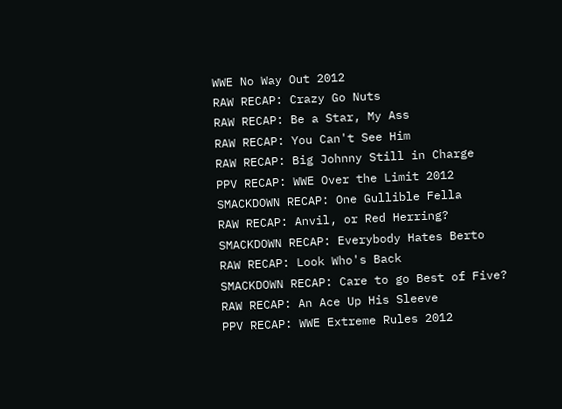WWE No Way Out 2012
RAW RECAP: Crazy Go Nuts
RAW RECAP: Be a Star, My Ass
RAW RECAP: You Can't See Him
RAW RECAP: Big Johnny Still in Charge
PPV RECAP: WWE Over the Limit 2012
SMACKDOWN RECAP: One Gullible Fella
RAW RECAP: Anvil, or Red Herring?
SMACKDOWN RECAP: Everybody Hates Berto
RAW RECAP: Look Who's Back
SMACKDOWN RECAP: Care to go Best of Five?
RAW RECAP: An Ace Up His Sleeve
PPV RECAP: WWE Extreme Rules 2012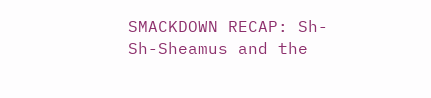SMACKDOWN RECAP: Sh-Sh-Sheamus and the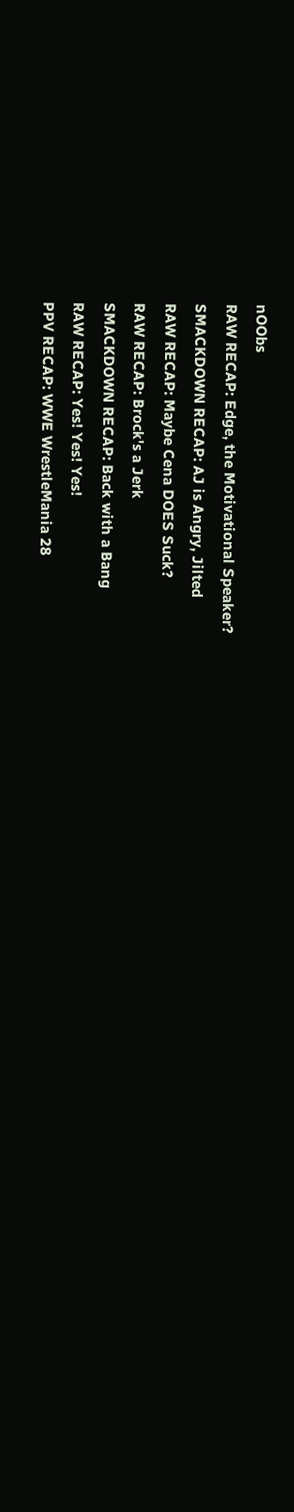nOObs
RAW RECAP: Edge, the Motivational Speaker?
SMACKDOWN RECAP: AJ is Angry, Jilted
RAW RECAP: Maybe Cena DOES Suck?
RAW RECAP: Brock's a Jerk
SMACKDOWN RECAP: Back with a Bang
RAW RECAP: Yes! Yes! Yes!
PPV RECAP: WWE WrestleMania 28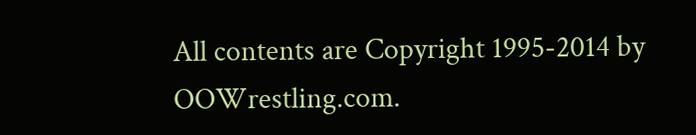All contents are Copyright 1995-2014 by OOWrestling.com.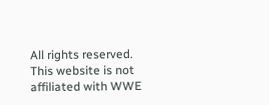All rights reserved.
This website is not affiliated with WWE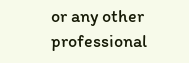or any other professional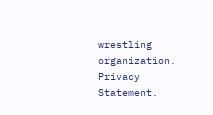wrestling organization.  Privacy Statement.